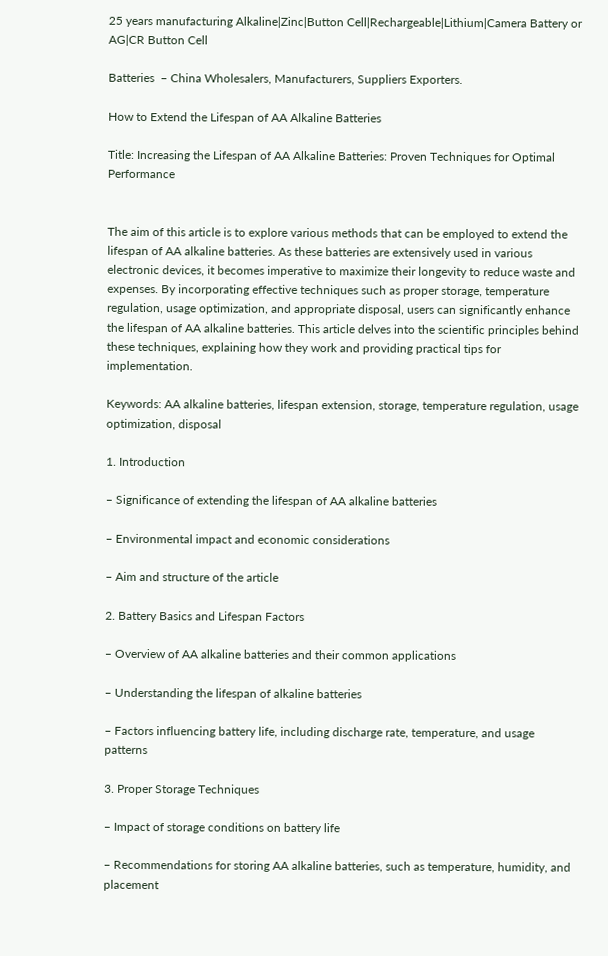25 years manufacturing Alkaline|Zinc|Button Cell|Rechargeable|Lithium|Camera Battery or AG|CR Button Cell

Batteries  – China Wholesalers, Manufacturers, Suppliers Exporters.

How to Extend the Lifespan of AA Alkaline Batteries

Title: Increasing the Lifespan of AA Alkaline Batteries: Proven Techniques for Optimal Performance


The aim of this article is to explore various methods that can be employed to extend the lifespan of AA alkaline batteries. As these batteries are extensively used in various electronic devices, it becomes imperative to maximize their longevity to reduce waste and expenses. By incorporating effective techniques such as proper storage, temperature regulation, usage optimization, and appropriate disposal, users can significantly enhance the lifespan of AA alkaline batteries. This article delves into the scientific principles behind these techniques, explaining how they work and providing practical tips for implementation.

Keywords: AA alkaline batteries, lifespan extension, storage, temperature regulation, usage optimization, disposal

1. Introduction

– Significance of extending the lifespan of AA alkaline batteries

– Environmental impact and economic considerations

– Aim and structure of the article

2. Battery Basics and Lifespan Factors

– Overview of AA alkaline batteries and their common applications

– Understanding the lifespan of alkaline batteries

– Factors influencing battery life, including discharge rate, temperature, and usage patterns

3. Proper Storage Techniques

– Impact of storage conditions on battery life

– Recommendations for storing AA alkaline batteries, such as temperature, humidity, and placement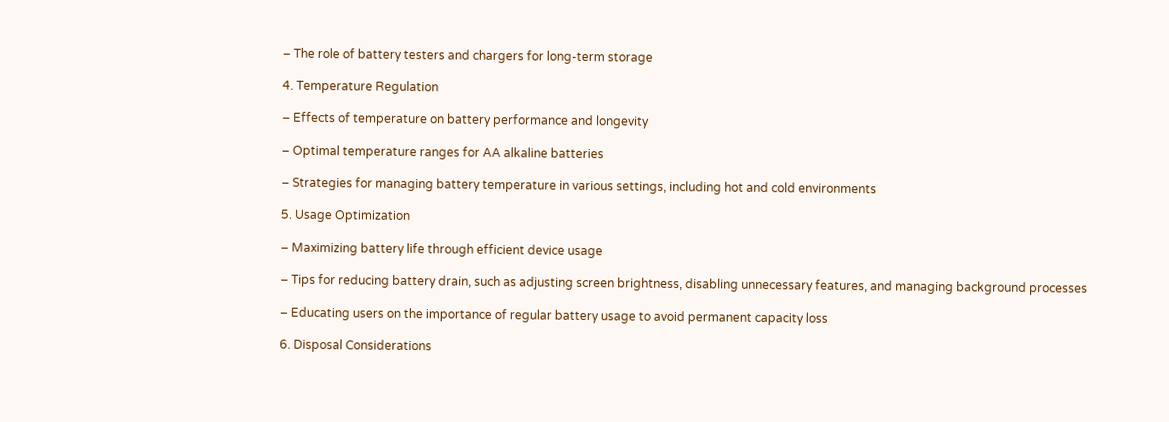– The role of battery testers and chargers for long-term storage

4. Temperature Regulation

– Effects of temperature on battery performance and longevity

– Optimal temperature ranges for AA alkaline batteries

– Strategies for managing battery temperature in various settings, including hot and cold environments

5. Usage Optimization

– Maximizing battery life through efficient device usage

– Tips for reducing battery drain, such as adjusting screen brightness, disabling unnecessary features, and managing background processes

– Educating users on the importance of regular battery usage to avoid permanent capacity loss

6. Disposal Considerations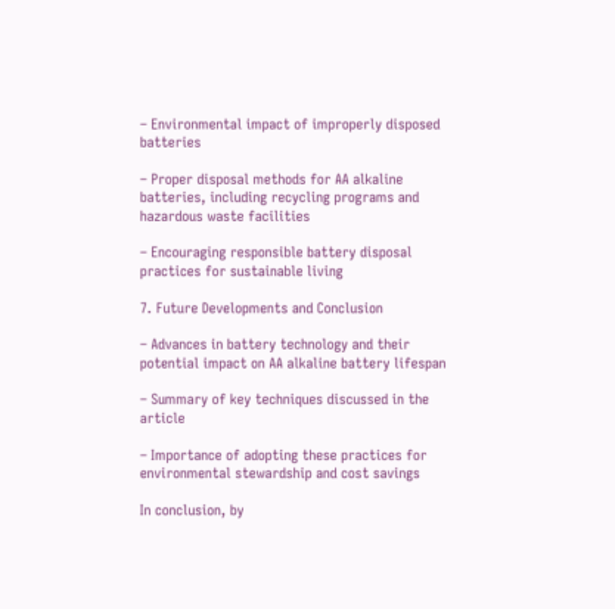– Environmental impact of improperly disposed batteries

– Proper disposal methods for AA alkaline batteries, including recycling programs and hazardous waste facilities

– Encouraging responsible battery disposal practices for sustainable living

7. Future Developments and Conclusion

– Advances in battery technology and their potential impact on AA alkaline battery lifespan

– Summary of key techniques discussed in the article

– Importance of adopting these practices for environmental stewardship and cost savings

In conclusion, by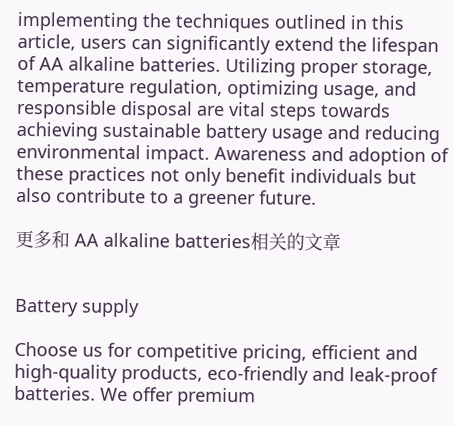implementing the techniques outlined in this article, users can significantly extend the lifespan of AA alkaline batteries. Utilizing proper storage, temperature regulation, optimizing usage, and responsible disposal are vital steps towards achieving sustainable battery usage and reducing environmental impact. Awareness and adoption of these practices not only benefit individuals but also contribute to a greener future.

更多和 AA alkaline batteries相关的文章


Battery supply

Choose us for competitive pricing, efficient and high-quality products, eco-friendly and leak-proof batteries. We offer premium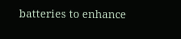batteries to enhance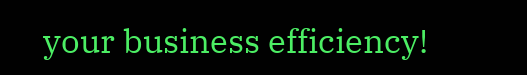your business efficiency!